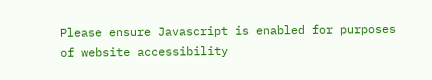Please ensure Javascript is enabled for purposes of website accessibility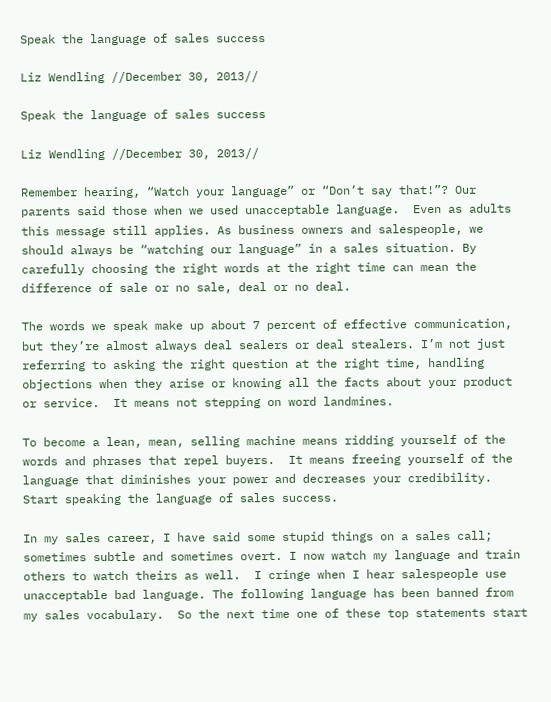Speak the language of sales success

Liz Wendling //December 30, 2013//

Speak the language of sales success

Liz Wendling //December 30, 2013//

Remember hearing, “Watch your language” or “Don’t say that!”? Our parents said those when we used unacceptable language.  Even as adults this message still applies. As business owners and salespeople, we should always be “watching our language” in a sales situation. By carefully choosing the right words at the right time can mean the difference of sale or no sale, deal or no deal.

The words we speak make up about 7 percent of effective communication, but they’re almost always deal sealers or deal stealers. I’m not just referring to asking the right question at the right time, handling objections when they arise or knowing all the facts about your product or service.  It means not stepping on word landmines.

To become a lean, mean, selling machine means ridding yourself of the words and phrases that repel buyers.  It means freeing yourself of the language that diminishes your power and decreases your credibility. Start speaking the language of sales success.

In my sales career, I have said some stupid things on a sales call; sometimes subtle and sometimes overt. I now watch my language and train others to watch theirs as well.  I cringe when I hear salespeople use unacceptable bad language. The following language has been banned from my sales vocabulary.  So the next time one of these top statements start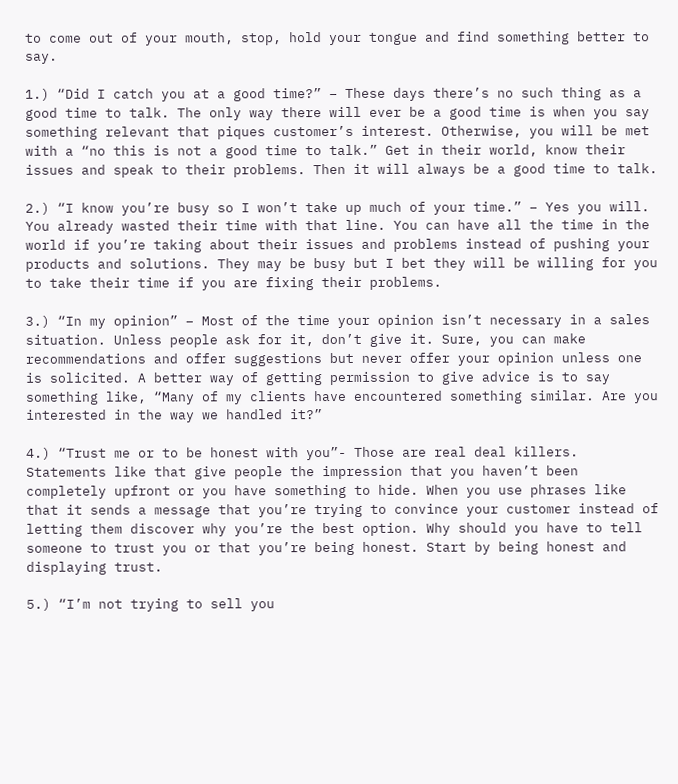to come out of your mouth, stop, hold your tongue and find something better to say.

1.) “Did I catch you at a good time?” – These days there’s no such thing as a good time to talk. The only way there will ever be a good time is when you say something relevant that piques customer’s interest. Otherwise, you will be met with a “no this is not a good time to talk.” Get in their world, know their issues and speak to their problems. Then it will always be a good time to talk.

2.) “I know you’re busy so I won’t take up much of your time.” – Yes you will. You already wasted their time with that line. You can have all the time in the world if you’re taking about their issues and problems instead of pushing your products and solutions. They may be busy but I bet they will be willing for you to take their time if you are fixing their problems.

3.) “In my opinion” – Most of the time your opinion isn’t necessary in a sales situation. Unless people ask for it, don’t give it. Sure, you can make recommendations and offer suggestions but never offer your opinion unless one is solicited. A better way of getting permission to give advice is to say something like, “Many of my clients have encountered something similar. Are you interested in the way we handled it?”

4.) “Trust me or to be honest with you”- Those are real deal killers. Statements like that give people the impression that you haven’t been completely upfront or you have something to hide. When you use phrases like that it sends a message that you’re trying to convince your customer instead of letting them discover why you’re the best option. Why should you have to tell someone to trust you or that you’re being honest. Start by being honest and displaying trust.

5.) “I’m not trying to sell you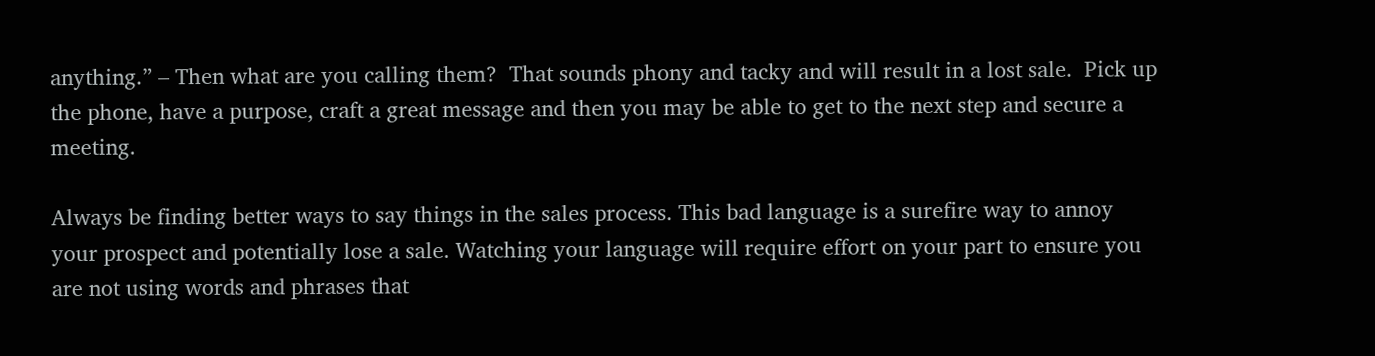anything.” – Then what are you calling them?  That sounds phony and tacky and will result in a lost sale.  Pick up the phone, have a purpose, craft a great message and then you may be able to get to the next step and secure a meeting.

Always be finding better ways to say things in the sales process. This bad language is a surefire way to annoy your prospect and potentially lose a sale. Watching your language will require effort on your part to ensure you are not using words and phrases that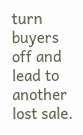turn buyers off and lead to another lost sale.